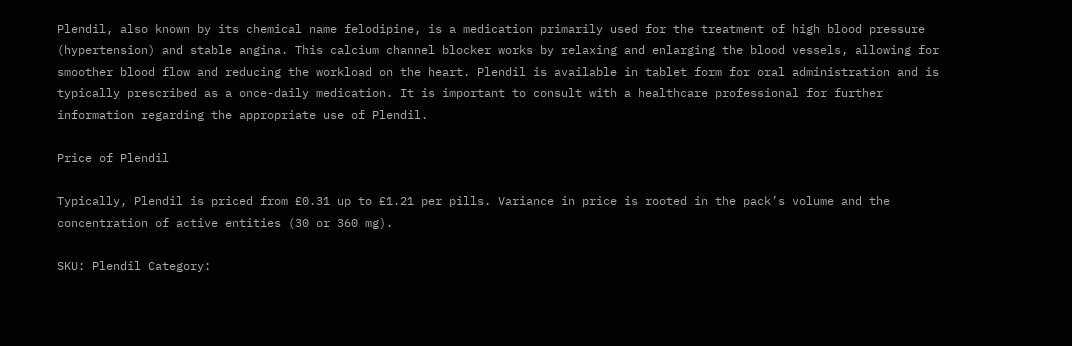Plendil, also known by its chemical name felodipine, is a medication primarily used for the treatment of high blood pressure (hypertension) and stable angina. This calcium channel blocker works by relaxing and enlarging the blood vessels, allowing for smoother blood flow and reducing the workload on the heart. Plendil is available in tablet form for oral administration and is typically prescribed as a once-daily medication. It is important to consult with a healthcare professional for further information regarding the appropriate use of Plendil.

Price of Plendil

Typically, Plendil is priced from £0.31 up to £1.21 per pills. Variance in price is rooted in the pack’s volume and the concentration of active entities (30 or 360 mg).

SKU: Plendil Category: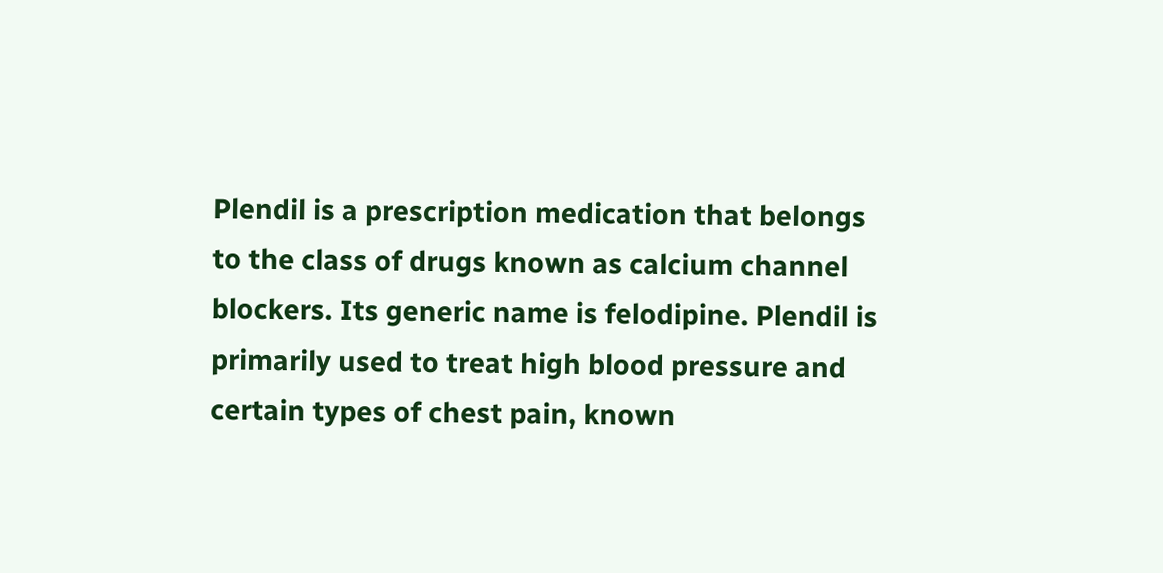Plendil is a prescription medication that belongs to the class of drugs known as calcium channel blockers. Its generic name is felodipine. Plendil is primarily used to treat high blood pressure and certain types of chest pain, known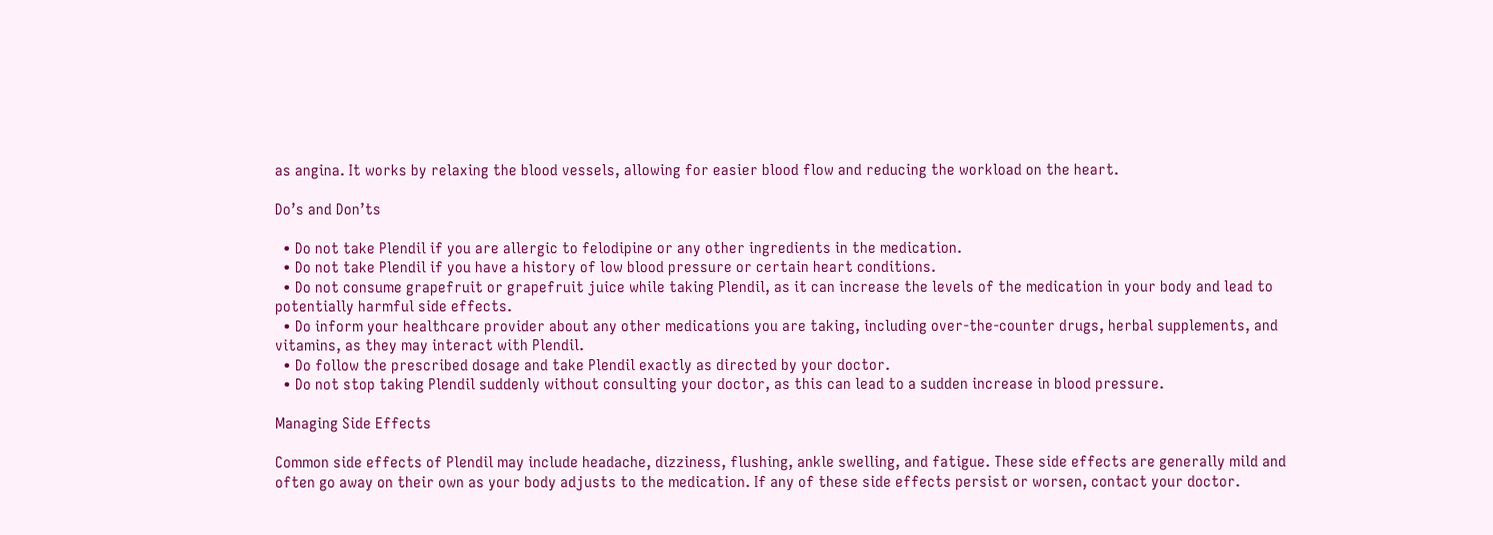as angina. It works by relaxing the blood vessels, allowing for easier blood flow and reducing the workload on the heart.

Do’s and Don’ts

  • Do not take Plendil if you are allergic to felodipine or any other ingredients in the medication.
  • Do not take Plendil if you have a history of low blood pressure or certain heart conditions.
  • Do not consume grapefruit or grapefruit juice while taking Plendil, as it can increase the levels of the medication in your body and lead to potentially harmful side effects.
  • Do inform your healthcare provider about any other medications you are taking, including over-the-counter drugs, herbal supplements, and vitamins, as they may interact with Plendil.
  • Do follow the prescribed dosage and take Plendil exactly as directed by your doctor.
  • Do not stop taking Plendil suddenly without consulting your doctor, as this can lead to a sudden increase in blood pressure.

Managing Side Effects

Common side effects of Plendil may include headache, dizziness, flushing, ankle swelling, and fatigue. These side effects are generally mild and often go away on their own as your body adjusts to the medication. If any of these side effects persist or worsen, contact your doctor.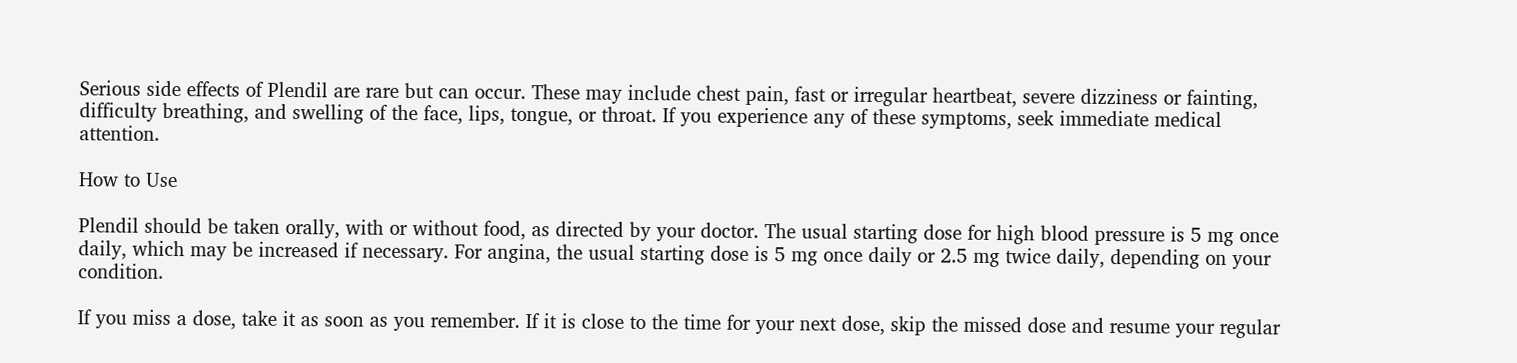Serious side effects of Plendil are rare but can occur. These may include chest pain, fast or irregular heartbeat, severe dizziness or fainting, difficulty breathing, and swelling of the face, lips, tongue, or throat. If you experience any of these symptoms, seek immediate medical attention.

How to Use

Plendil should be taken orally, with or without food, as directed by your doctor. The usual starting dose for high blood pressure is 5 mg once daily, which may be increased if necessary. For angina, the usual starting dose is 5 mg once daily or 2.5 mg twice daily, depending on your condition.

If you miss a dose, take it as soon as you remember. If it is close to the time for your next dose, skip the missed dose and resume your regular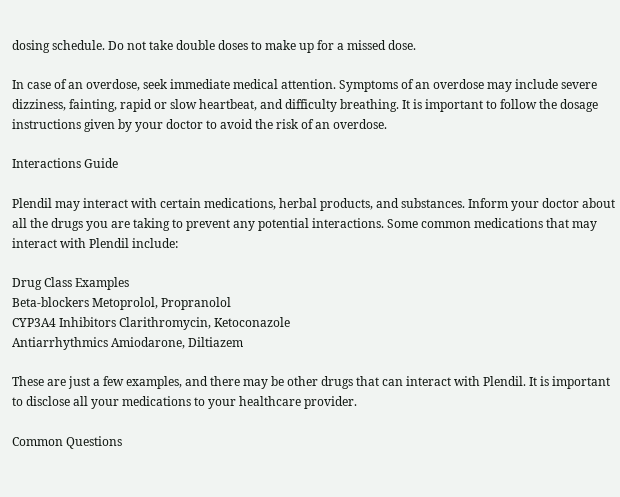dosing schedule. Do not take double doses to make up for a missed dose.

In case of an overdose, seek immediate medical attention. Symptoms of an overdose may include severe dizziness, fainting, rapid or slow heartbeat, and difficulty breathing. It is important to follow the dosage instructions given by your doctor to avoid the risk of an overdose.

Interactions Guide

Plendil may interact with certain medications, herbal products, and substances. Inform your doctor about all the drugs you are taking to prevent any potential interactions. Some common medications that may interact with Plendil include:

Drug Class Examples
Beta-blockers Metoprolol, Propranolol
CYP3A4 Inhibitors Clarithromycin, Ketoconazole
Antiarrhythmics Amiodarone, Diltiazem

These are just a few examples, and there may be other drugs that can interact with Plendil. It is important to disclose all your medications to your healthcare provider.

Common Questions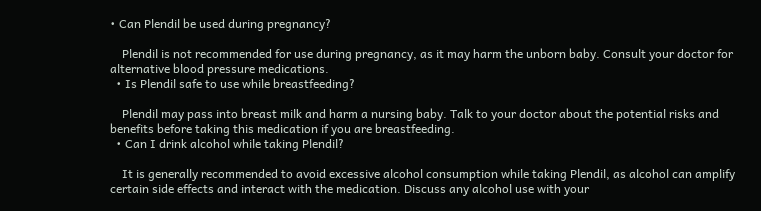• Can Plendil be used during pregnancy?

    Plendil is not recommended for use during pregnancy, as it may harm the unborn baby. Consult your doctor for alternative blood pressure medications.
  • Is Plendil safe to use while breastfeeding?

    Plendil may pass into breast milk and harm a nursing baby. Talk to your doctor about the potential risks and benefits before taking this medication if you are breastfeeding.
  • Can I drink alcohol while taking Plendil?

    It is generally recommended to avoid excessive alcohol consumption while taking Plendil, as alcohol can amplify certain side effects and interact with the medication. Discuss any alcohol use with your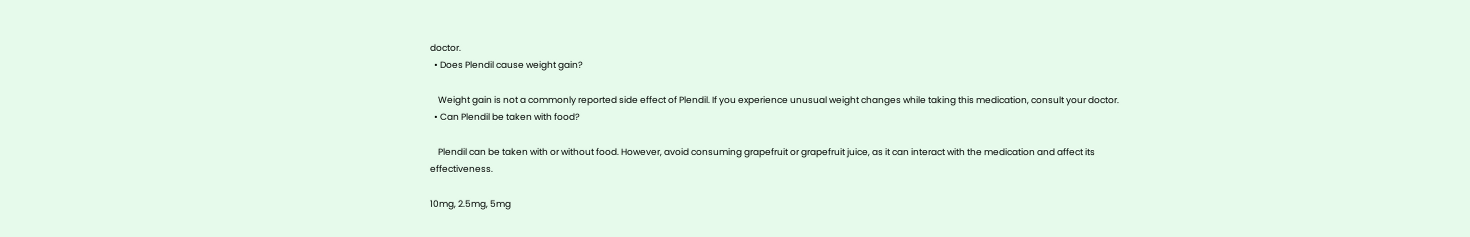doctor.
  • Does Plendil cause weight gain?

    Weight gain is not a commonly reported side effect of Plendil. If you experience unusual weight changes while taking this medication, consult your doctor.
  • Can Plendil be taken with food?

    Plendil can be taken with or without food. However, avoid consuming grapefruit or grapefruit juice, as it can interact with the medication and affect its effectiveness.

10mg, 2.5mg, 5mg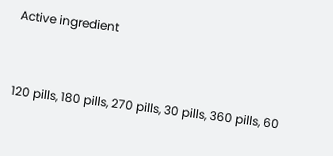Active ingredient


120 pills, 180 pills, 270 pills, 30 pills, 360 pills, 60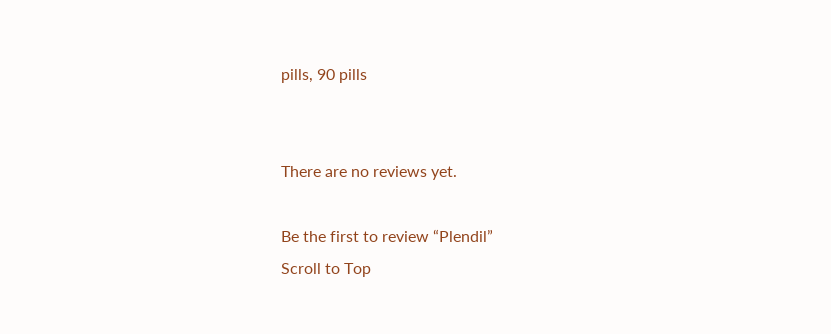pills, 90 pills


There are no reviews yet.

Be the first to review “Plendil”
Scroll to Top